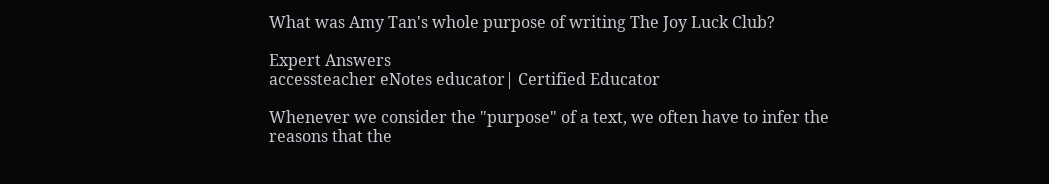What was Amy Tan's whole purpose of writing The Joy Luck Club?

Expert Answers
accessteacher eNotes educator| Certified Educator

Whenever we consider the "purpose" of a text, we often have to infer the reasons that the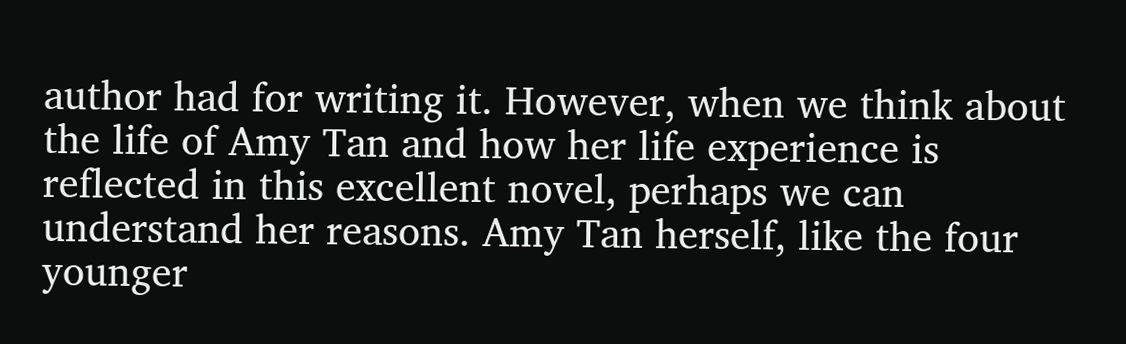author had for writing it. However, when we think about the life of Amy Tan and how her life experience is reflected in this excellent novel, perhaps we can understand her reasons. Amy Tan herself, like the four younger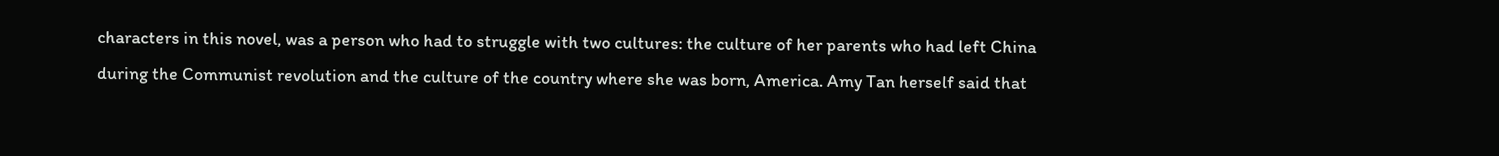characters in this novel, was a person who had to struggle with two cultures: the culture of her parents who had left China during the Communist revolution and the culture of the country where she was born, America. Amy Tan herself said that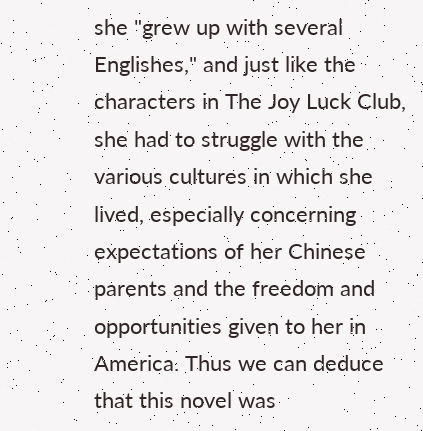she "grew up with several Englishes," and just like the characters in The Joy Luck Club, she had to struggle with the various cultures in which she lived, especially concerning expectations of her Chinese parents and the freedom and opportunities given to her in America. Thus we can deduce that this novel was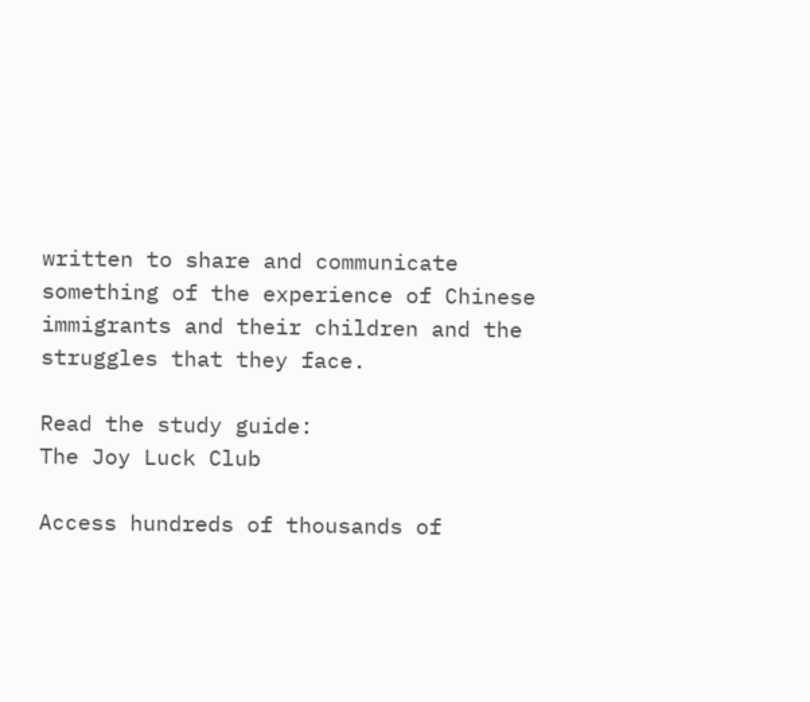written to share and communicate something of the experience of Chinese immigrants and their children and the struggles that they face.

Read the study guide:
The Joy Luck Club

Access hundreds of thousands of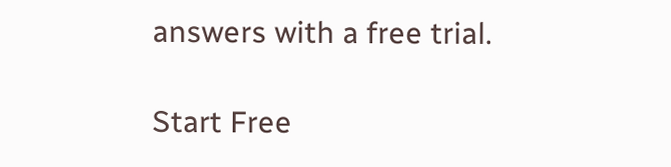answers with a free trial.

Start Free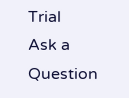Trial
Ask a Question